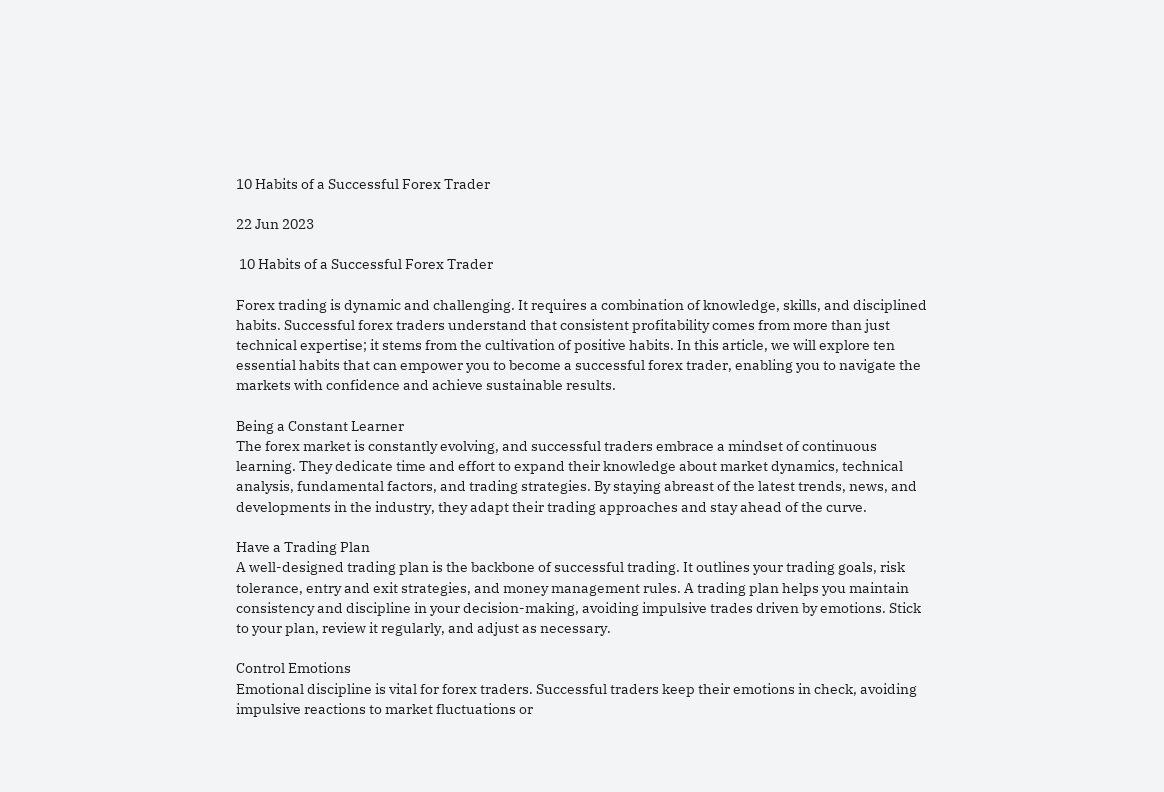10 Habits of a Successful Forex Trader

22 Jun 2023

 10 Habits of a Successful Forex Trader

Forex trading is dynamic and challenging. It requires a combination of knowledge, skills, and disciplined habits. Successful forex traders understand that consistent profitability comes from more than just technical expertise; it stems from the cultivation of positive habits. In this article, we will explore ten essential habits that can empower you to become a successful forex trader, enabling you to navigate the markets with confidence and achieve sustainable results.

Being a Constant Learner
The forex market is constantly evolving, and successful traders embrace a mindset of continuous learning. They dedicate time and effort to expand their knowledge about market dynamics, technical analysis, fundamental factors, and trading strategies. By staying abreast of the latest trends, news, and developments in the industry, they adapt their trading approaches and stay ahead of the curve.

Have a Trading Plan
A well-designed trading plan is the backbone of successful trading. It outlines your trading goals, risk tolerance, entry and exit strategies, and money management rules. A trading plan helps you maintain consistency and discipline in your decision-making, avoiding impulsive trades driven by emotions. Stick to your plan, review it regularly, and adjust as necessary.

Control Emotions
Emotional discipline is vital for forex traders. Successful traders keep their emotions in check, avoiding impulsive reactions to market fluctuations or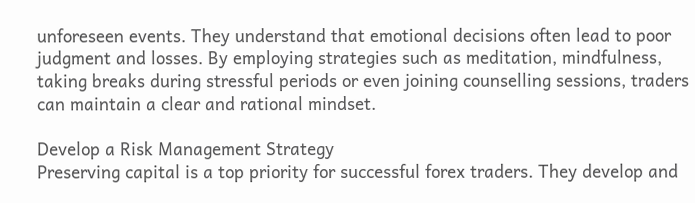unforeseen events. They understand that emotional decisions often lead to poor judgment and losses. By employing strategies such as meditation, mindfulness, taking breaks during stressful periods or even joining counselling sessions, traders can maintain a clear and rational mindset.

Develop a Risk Management Strategy
Preserving capital is a top priority for successful forex traders. They develop and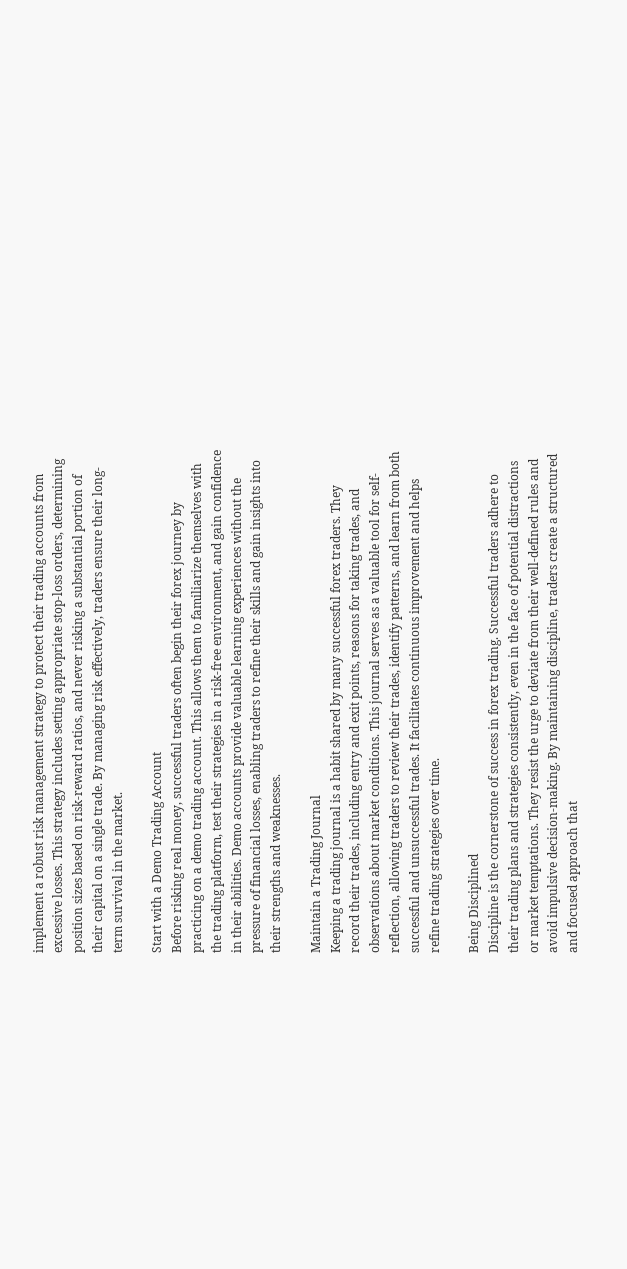implement a robust risk management strategy to protect their trading accounts from excessive losses. This strategy includes setting appropriate stop-loss orders, determining position sizes based on risk-reward ratios, and never risking a substantial portion of their capital on a single trade. By managing risk effectively, traders ensure their long-term survival in the market.

Start with a Demo Trading Account
Before risking real money, successful traders often begin their forex journey by practicing on a demo trading account. This allows them to familiarize themselves with the trading platform, test their strategies in a risk-free environment, and gain confidence in their abilities. Demo accounts provide valuable learning experiences without the pressure of financial losses, enabling traders to refine their skills and gain insights into their strengths and weaknesses.

Maintain a Trading Journal
Keeping a trading journal is a habit shared by many successful forex traders. They record their trades, including entry and exit points, reasons for taking trades, and observations about market conditions. This journal serves as a valuable tool for self-reflection, allowing traders to review their trades, identify patterns, and learn from both successful and unsuccessful trades. It facilitates continuous improvement and helps refine trading strategies over time.

Being Disciplined
Discipline is the cornerstone of success in forex trading. Successful traders adhere to their trading plans and strategies consistently, even in the face of potential distractions or market temptations. They resist the urge to deviate from their well-defined rules and avoid impulsive decision-making. By maintaining discipline, traders create a structured and focused approach that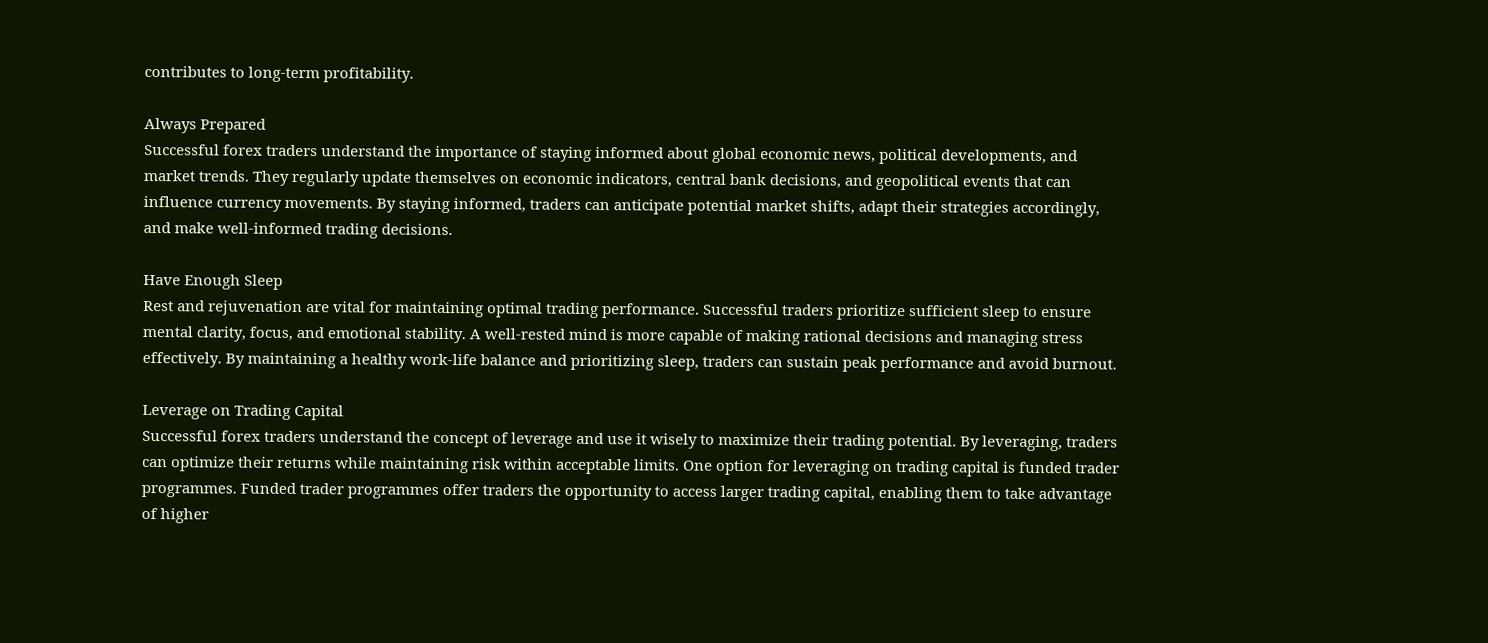contributes to long-term profitability.

Always Prepared
Successful forex traders understand the importance of staying informed about global economic news, political developments, and market trends. They regularly update themselves on economic indicators, central bank decisions, and geopolitical events that can influence currency movements. By staying informed, traders can anticipate potential market shifts, adapt their strategies accordingly, and make well-informed trading decisions.

Have Enough Sleep
Rest and rejuvenation are vital for maintaining optimal trading performance. Successful traders prioritize sufficient sleep to ensure mental clarity, focus, and emotional stability. A well-rested mind is more capable of making rational decisions and managing stress effectively. By maintaining a healthy work-life balance and prioritizing sleep, traders can sustain peak performance and avoid burnout.

Leverage on Trading Capital
Successful forex traders understand the concept of leverage and use it wisely to maximize their trading potential. By leveraging, traders can optimize their returns while maintaining risk within acceptable limits. One option for leveraging on trading capital is funded trader programmes. Funded trader programmes offer traders the opportunity to access larger trading capital, enabling them to take advantage of higher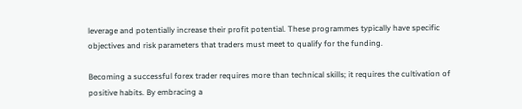leverage and potentially increase their profit potential. These programmes typically have specific objectives and risk parameters that traders must meet to qualify for the funding.

Becoming a successful forex trader requires more than technical skills; it requires the cultivation of positive habits. By embracing a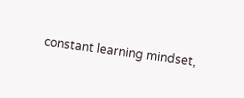constant learning mindset,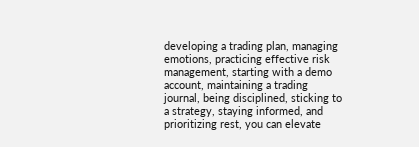developing a trading plan, managing emotions, practicing effective risk management, starting with a demo account, maintaining a trading journal, being disciplined, sticking to a strategy, staying informed, and prioritizing rest, you can elevate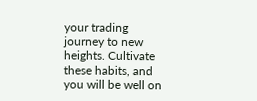your trading journey to new heights. Cultivate these habits, and you will be well on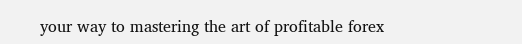your way to mastering the art of profitable forex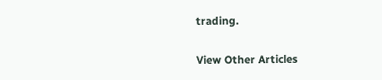trading.

View Other Articles